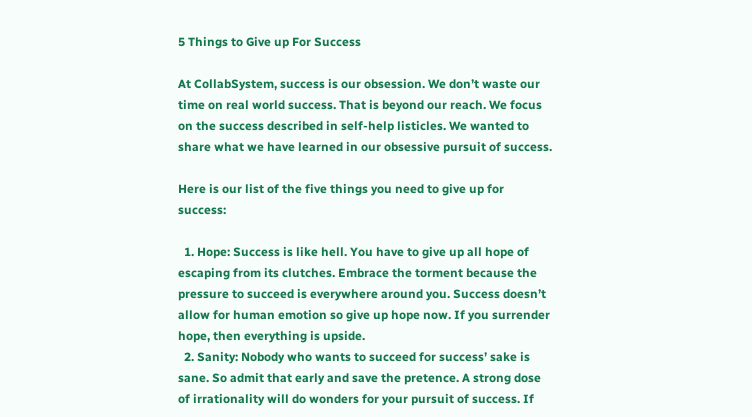5 Things to Give up For Success

At CollabSystem, success is our obsession. We don’t waste our time on real world success. That is beyond our reach. We focus on the success described in self-help listicles. We wanted to share what we have learned in our obsessive pursuit of success.

Here is our list of the five things you need to give up for success:

  1. Hope: Success is like hell. You have to give up all hope of escaping from its clutches. Embrace the torment because the pressure to succeed is everywhere around you. Success doesn’t allow for human emotion so give up hope now. If you surrender hope, then everything is upside.
  2. Sanity: Nobody who wants to succeed for success’ sake is sane. So admit that early and save the pretence. A strong dose of irrationality will do wonders for your pursuit of success. If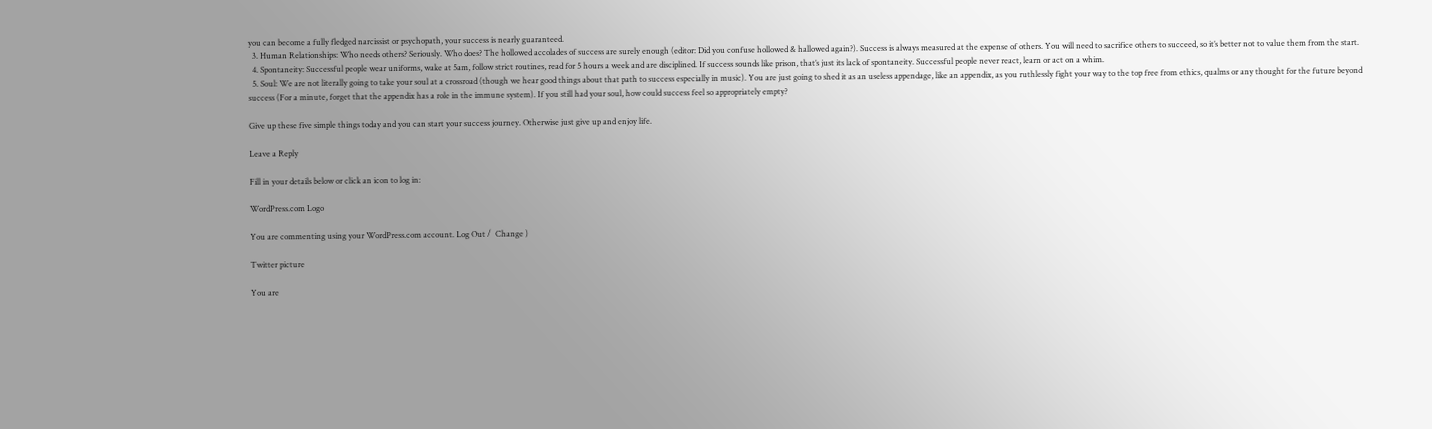you can become a fully fledged narcissist or psychopath, your success is nearly guaranteed.
  3. Human Relationships: Who needs others? Seriously. Who does? The hollowed accolades of success are surely enough (editor: Did you confuse hollowed & hallowed again?). Success is always measured at the expense of others. You will need to sacrifice others to succeed, so it’s better not to value them from the start.
  4. Spontaneity: Successful people wear uniforms, wake at 5am, follow strict routines, read for 5 hours a week and are disciplined. If success sounds like prison, that’s just its lack of spontaneity. Successful people never react, learn or act on a whim.
  5. Soul: We are not literally going to take your soul at a crossroad (though we hear good things about that path to success especially in music). You are just going to shed it as an useless appendage, like an appendix, as you ruthlessly fight your way to the top free from ethics, qualms or any thought for the future beyond success (For a minute, forget that the appendix has a role in the immune system). If you still had your soul, how could success feel so appropriately empty?

Give up these five simple things today and you can start your success journey. Otherwise just give up and enjoy life.

Leave a Reply

Fill in your details below or click an icon to log in:

WordPress.com Logo

You are commenting using your WordPress.com account. Log Out /  Change )

Twitter picture

You are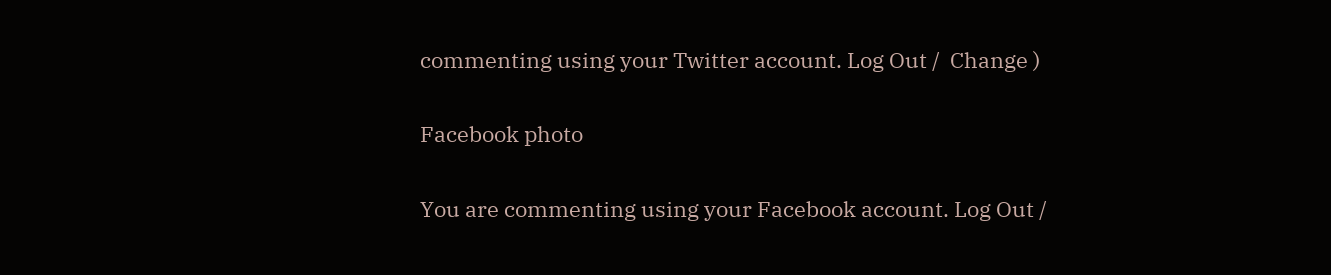commenting using your Twitter account. Log Out /  Change )

Facebook photo

You are commenting using your Facebook account. Log Out /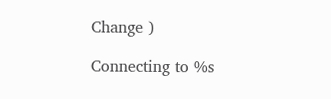Change )

Connecting to %s